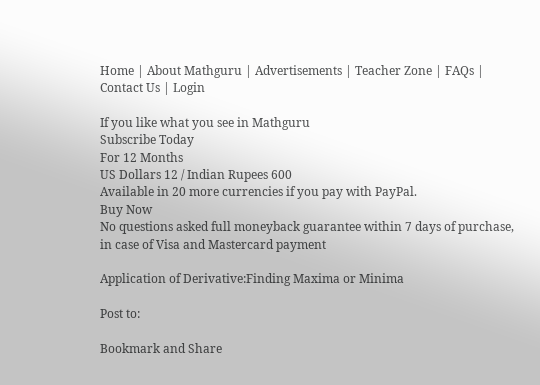Home | About Mathguru | Advertisements | Teacher Zone | FAQs | Contact Us | Login

If you like what you see in Mathguru
Subscribe Today
For 12 Months
US Dollars 12 / Indian Rupees 600
Available in 20 more currencies if you pay with PayPal.
Buy Now
No questions asked full moneyback guarantee within 7 days of purchase, in case of Visa and Mastercard payment

Application of Derivative:Finding Maxima or Minima

Post to:

Bookmark and Share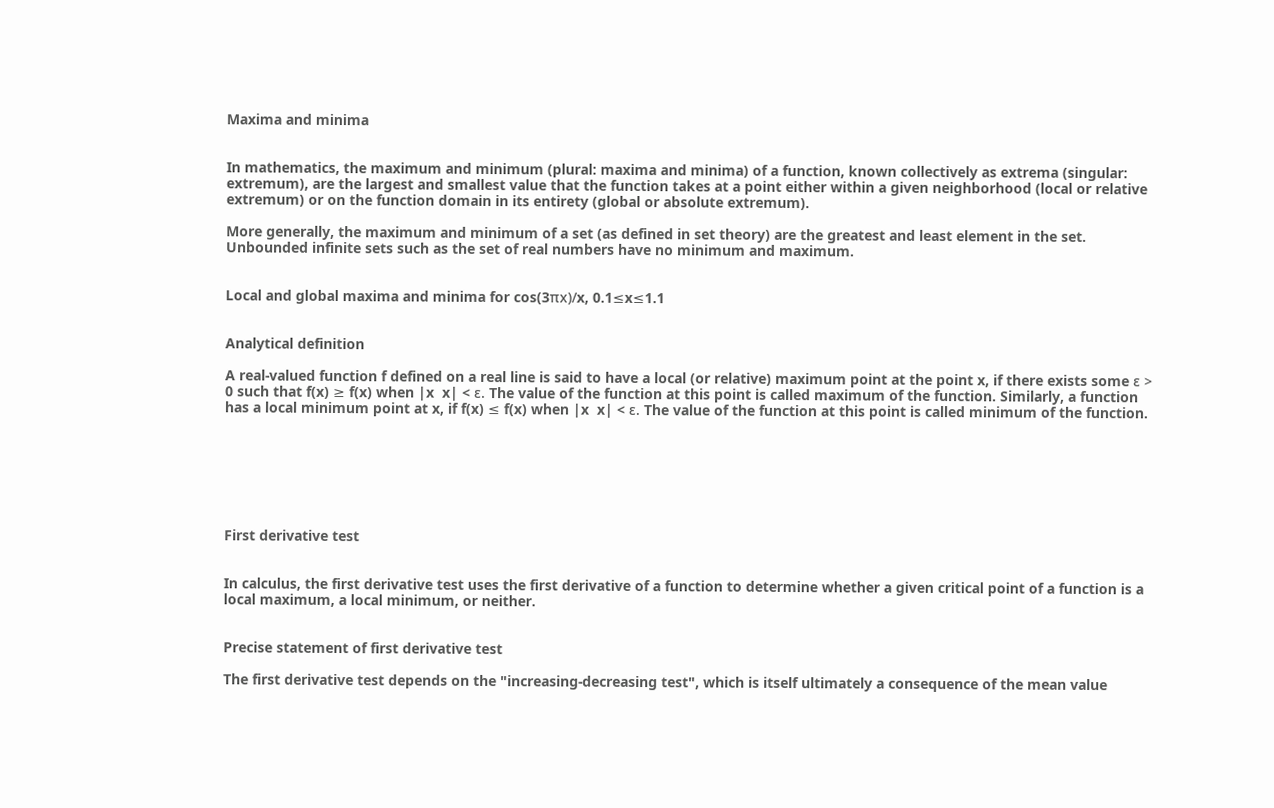Maxima and minima


In mathematics, the maximum and minimum (plural: maxima and minima) of a function, known collectively as extrema (singular: extremum), are the largest and smallest value that the function takes at a point either within a given neighborhood (local or relative extremum) or on the function domain in its entirety (global or absolute extremum).

More generally, the maximum and minimum of a set (as defined in set theory) are the greatest and least element in the set. Unbounded infinite sets such as the set of real numbers have no minimum and maximum.


Local and global maxima and minima for cos(3πx)/x, 0.1≤x≤1.1


Analytical definition

A real-valued function f defined on a real line is said to have a local (or relative) maximum point at the point x, if there exists some ε > 0 such that f(x) ≥ f(x) when |x  x| < ε. The value of the function at this point is called maximum of the function. Similarly, a function has a local minimum point at x, if f(x) ≤ f(x) when |x  x| < ε. The value of the function at this point is called minimum of the function.







First derivative test


In calculus, the first derivative test uses the first derivative of a function to determine whether a given critical point of a function is a local maximum, a local minimum, or neither.


Precise statement of first derivative test

The first derivative test depends on the "increasing-decreasing test", which is itself ultimately a consequence of the mean value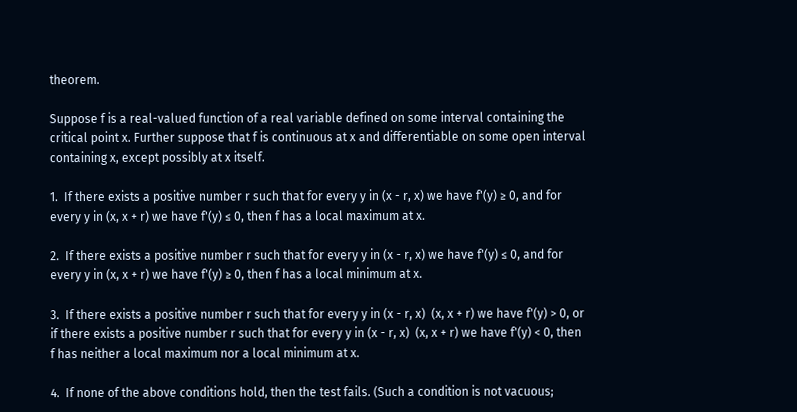theorem.

Suppose f is a real-valued function of a real variable defined on some interval containing the critical point x. Further suppose that f is continuous at x and differentiable on some open interval containing x, except possibly at x itself.

1.  If there exists a positive number r such that for every y in (x - r, x) we have f'(y) ≥ 0, and for every y in (x, x + r) we have f'(y) ≤ 0, then f has a local maximum at x.

2.  If there exists a positive number r such that for every y in (x - r, x) we have f'(y) ≤ 0, and for every y in (x, x + r) we have f'(y) ≥ 0, then f has a local minimum at x.

3.  If there exists a positive number r such that for every y in (x - r, x)  (x, x + r) we have f'(y) > 0, or if there exists a positive number r such that for every y in (x - r, x)  (x, x + r) we have f'(y) < 0, then f has neither a local maximum nor a local minimum at x.

4.  If none of the above conditions hold, then the test fails. (Such a condition is not vacuous;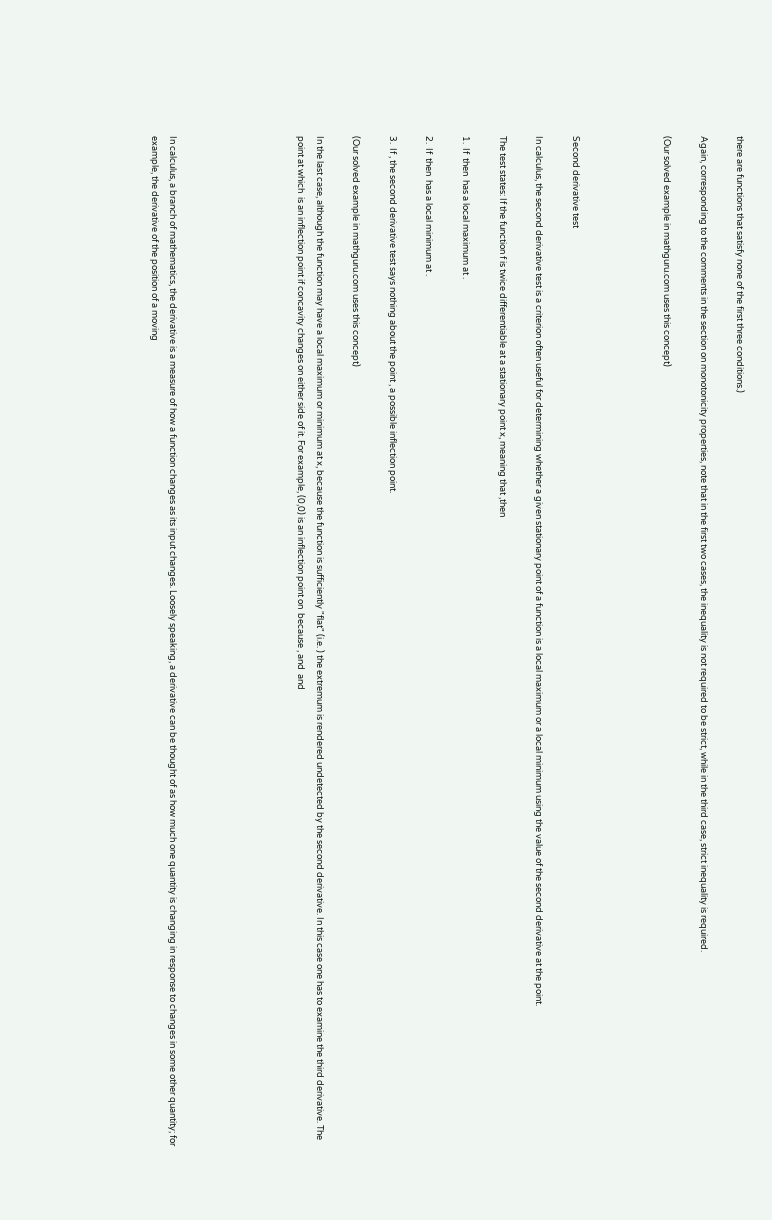there are functions that satisfy none of the first three conditions.)

Again, corresponding to the comments in the section on monotonicity properties, note that in the first two cases, the inequality is not required to be strict, while in the third case, strict inequality is required.

(Our solved example in mathguru.com uses this concept)




Second derivative test

In calculus, the second derivative test is a criterion often useful for determining whether a given stationary point of a function is a local maximum or a local minimum using the value of the second derivative at the point.

The test states: If the function f is twice differentiable at a stationary point x, meaning that ,then

1.  If  then  has a local maximum at .

2.  If  then  has a local minimum at .

3.  If , the second derivative test says nothing about the point , a possible inflection point.

(Our solved example in mathguru.com uses this concept)

In the last case, although the function may have a local maximum or minimum at x, because the function is sufficiently "flat" (i.e. ) the extremum is rendered undetected by the second derivative. In this case one has to examine the third derivative. The point at which  is an inflection point if concavity changes on either side of it. For example, (0,0) is an inflection point on  because , and  and






In calculus, a branch of mathematics, the derivative is a measure of how a function changes as its input changes. Loosely speaking, a derivative can be thought of as how much one quantity is changing in response to changes in some other quantity; for example, the derivative of the position of a moving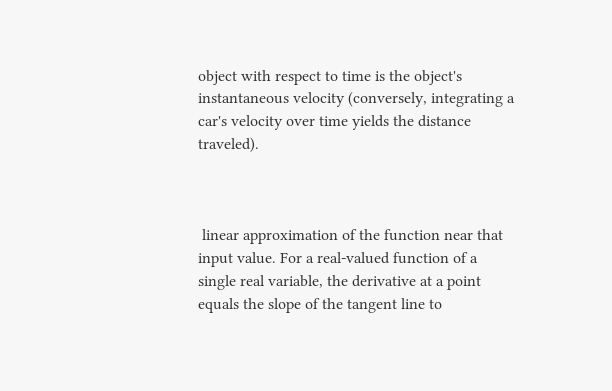object with respect to time is the object's instantaneous velocity (conversely, integrating a car's velocity over time yields the distance traveled).



 linear approximation of the function near that input value. For a real-valued function of a single real variable, the derivative at a point equals the slope of the tangent line to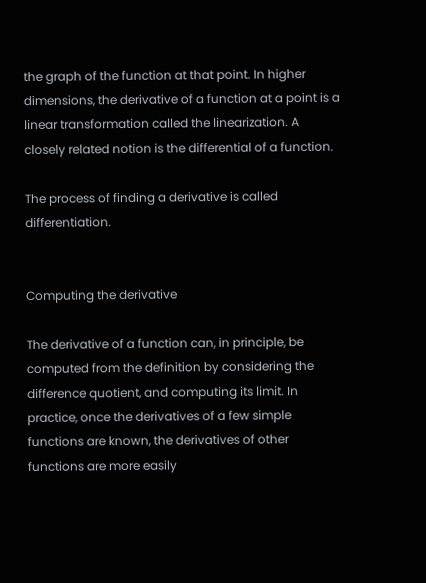the graph of the function at that point. In higher dimensions, the derivative of a function at a point is a linear transformation called the linearization. A closely related notion is the differential of a function.

The process of finding a derivative is called differentiation.


Computing the derivative

The derivative of a function can, in principle, be computed from the definition by considering the difference quotient, and computing its limit. In practice, once the derivatives of a few simple functions are known, the derivatives of other functions are more easily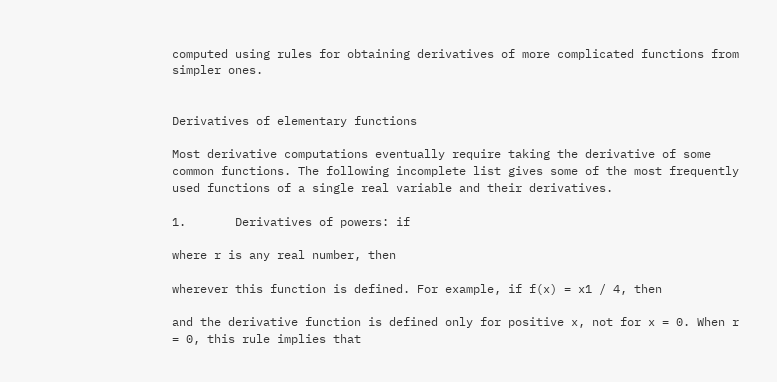computed using rules for obtaining derivatives of more complicated functions from simpler ones.


Derivatives of elementary functions

Most derivative computations eventually require taking the derivative of some common functions. The following incomplete list gives some of the most frequently used functions of a single real variable and their derivatives.

1.       Derivatives of powers: if

where r is any real number, then

wherever this function is defined. For example, if f(x) = x1 / 4, then

and the derivative function is defined only for positive x, not for x = 0. When r = 0, this rule implies that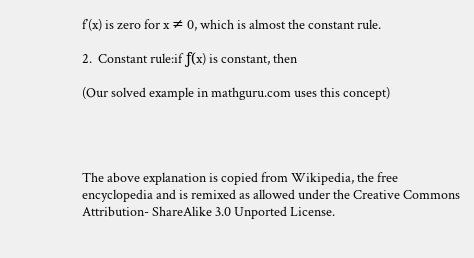f′(x) is zero for x ≠ 0, which is almost the constant rule.

2.  Constant rule:if ƒ(x) is constant, then

(Our solved example in mathguru.com uses this concept)




The above explanation is copied from Wikipedia, the free encyclopedia and is remixed as allowed under the Creative Commons Attribution- ShareAlike 3.0 Unported License.